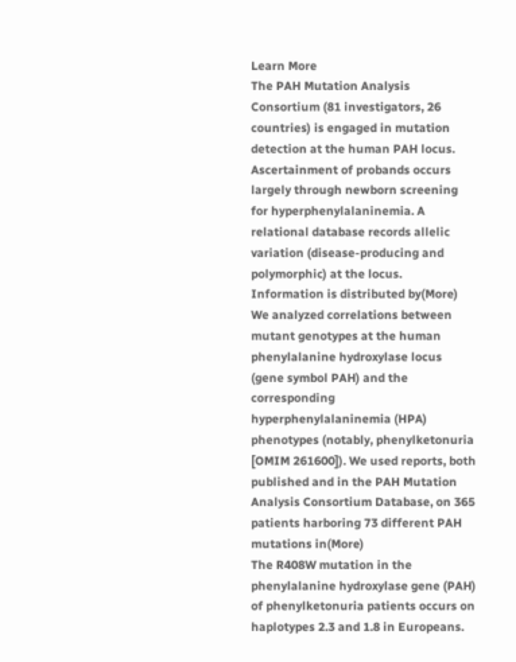Learn More
The PAH Mutation Analysis Consortium (81 investigators, 26 countries) is engaged in mutation detection at the human PAH locus. Ascertainment of probands occurs largely through newborn screening for hyperphenylalaninemia. A relational database records allelic variation (disease-producing and polymorphic) at the locus. Information is distributed by(More)
We analyzed correlations between mutant genotypes at the human phenylalanine hydroxylase locus (gene symbol PAH) and the corresponding hyperphenylalaninemia (HPA) phenotypes (notably, phenylketonuria [OMIM 261600]). We used reports, both published and in the PAH Mutation Analysis Consortium Database, on 365 patients harboring 73 different PAH mutations in(More)
The R408W mutation in the phenylalanine hydroxylase gene (PAH) of phenylketonuria patients occurs on haplotypes 2.3 and 1.8 in Europeans.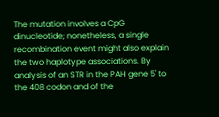The mutation involves a CpG dinucleotide; nonetheless, a single recombination event might also explain the two haplotype associations. By analysis of an STR in the PAH gene 5' to the 408 codon and of the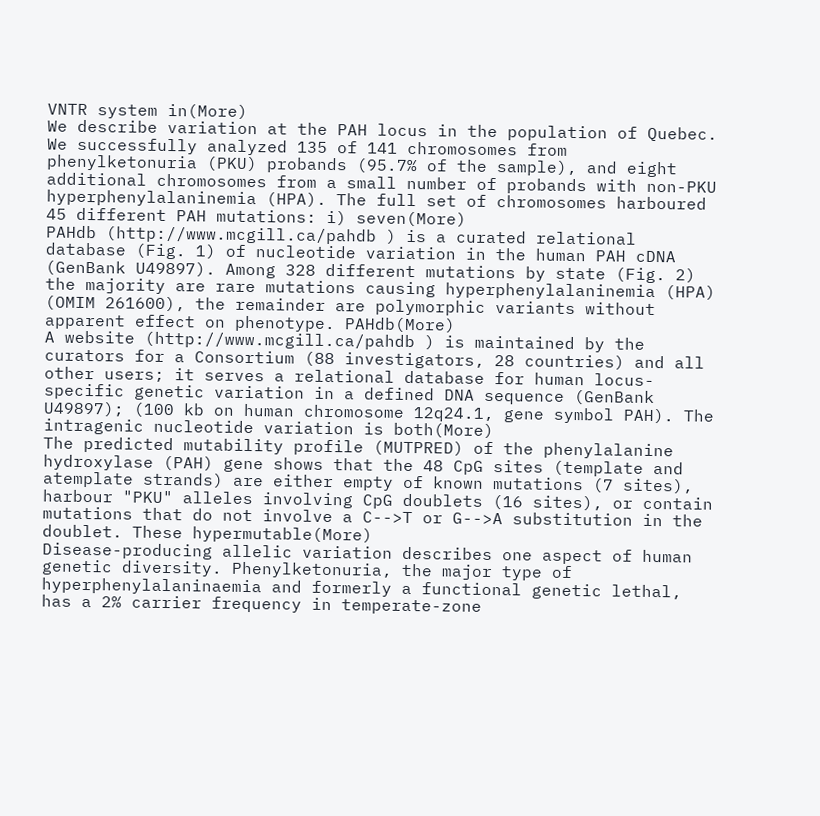VNTR system in(More)
We describe variation at the PAH locus in the population of Quebec. We successfully analyzed 135 of 141 chromosomes from phenylketonuria (PKU) probands (95.7% of the sample), and eight additional chromosomes from a small number of probands with non-PKU hyperphenylalaninemia (HPA). The full set of chromosomes harboured 45 different PAH mutations: i) seven(More)
PAHdb (http://www.mcgill.ca/pahdb ) is a curated relational database (Fig. 1) of nucleotide variation in the human PAH cDNA (GenBank U49897). Among 328 different mutations by state (Fig. 2) the majority are rare mutations causing hyperphenylalaninemia (HPA) (OMIM 261600), the remainder are polymorphic variants without apparent effect on phenotype. PAHdb(More)
A website (http://www.mcgill.ca/pahdb ) is maintained by the curators for a Consortium (88 investigators, 28 countries) and all other users; it serves a relational database for human locus-specific genetic variation in a defined DNA sequence (GenBank U49897); (100 kb on human chromosome 12q24.1, gene symbol PAH). The intragenic nucleotide variation is both(More)
The predicted mutability profile (MUTPRED) of the phenylalanine hydroxylase (PAH) gene shows that the 48 CpG sites (template and atemplate strands) are either empty of known mutations (7 sites), harbour "PKU" alleles involving CpG doublets (16 sites), or contain mutations that do not involve a C-->T or G-->A substitution in the doublet. These hypermutable(More)
Disease-producing allelic variation describes one aspect of human genetic diversity. Phenylketonuria, the major type of hyperphenylalaninaemia and formerly a functional genetic lethal, has a 2% carrier frequency in temperate-zone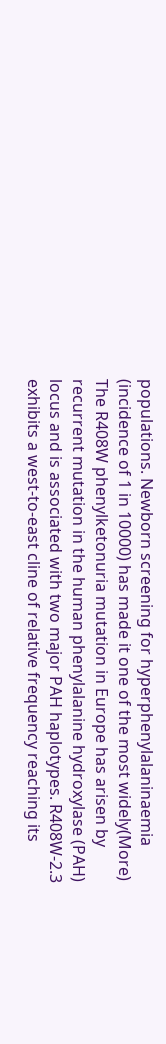populations. Newborn screening for hyperphenylalaninaemia (incidence of 1 in 10000) has made it one of the most widely(More)
The R408W phenylketonuria mutation in Europe has arisen by recurrent mutation in the human phenylalanine hydroxylase (PAH) locus and is associated with two major PAH haplotypes. R408W-2.3 exhibits a west-to-east cline of relative frequency reaching its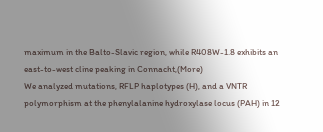maximum in the Balto-Slavic region, while R408W-1.8 exhibits an east-to-west cline peaking in Connacht,(More)
We analyzed mutations, RFLP haplotypes (H), and a VNTR polymorphism at the phenylalanine hydroxylase locus (PAH) in 12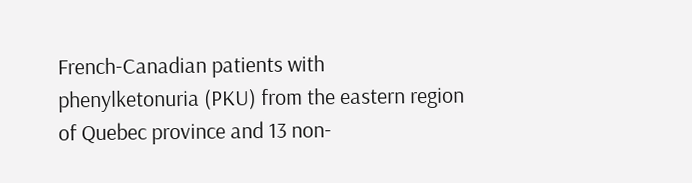French-Canadian patients with phenylketonuria (PKU) from the eastern region of Quebec province and 13 non-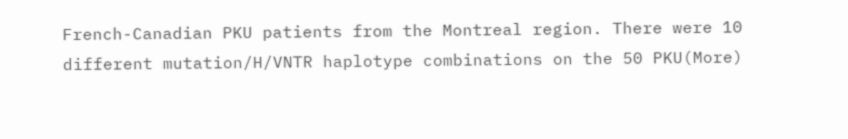French-Canadian PKU patients from the Montreal region. There were 10 different mutation/H/VNTR haplotype combinations on the 50 PKU(More)